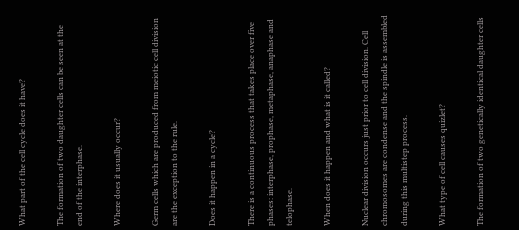What part of the cell cycle does it have?

The formation of two daughter cells can be seen at the end of the interphase.

Where does it usually occur?

Germ cells which are produced from meiotic cell division are the exception to the rule.

Does it happen in a cycle?

There is a continuous process that takes place over five phases: interphase, prophase, metaphase, anaphase and telophase.

When does it happen and what is it called?

Nuclear division occurs just prior to cell division. Cell chromosomes are condense and the spindle is assembled during this multistep process.

What type of cell causes quizlet?

The formation of two genetically identical daughter cells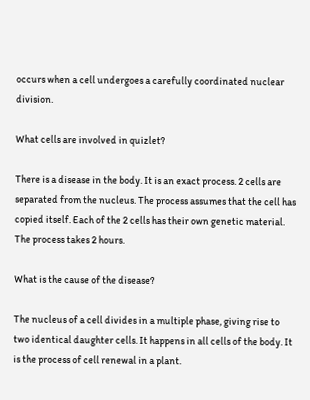occurs when a cell undergoes a carefully coordinated nuclear division.

What cells are involved in quizlet?

There is a disease in the body. It is an exact process. 2 cells are separated from the nucleus. The process assumes that the cell has copied itself. Each of the 2 cells has their own genetic material. The process takes 2 hours.

What is the cause of the disease?

The nucleus of a cell divides in a multiple phase, giving rise to two identical daughter cells. It happens in all cells of the body. It is the process of cell renewal in a plant.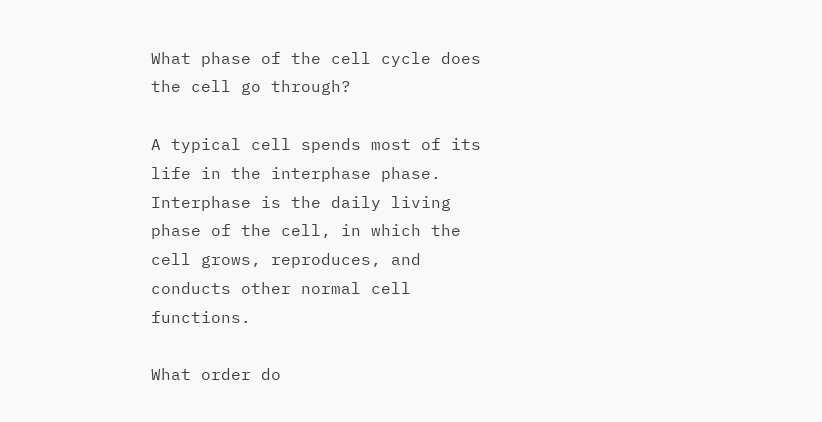What phase of the cell cycle does the cell go through?

A typical cell spends most of its life in the interphase phase. Interphase is the daily living phase of the cell, in which the cell grows, reproduces, and conducts other normal cell functions.

What order do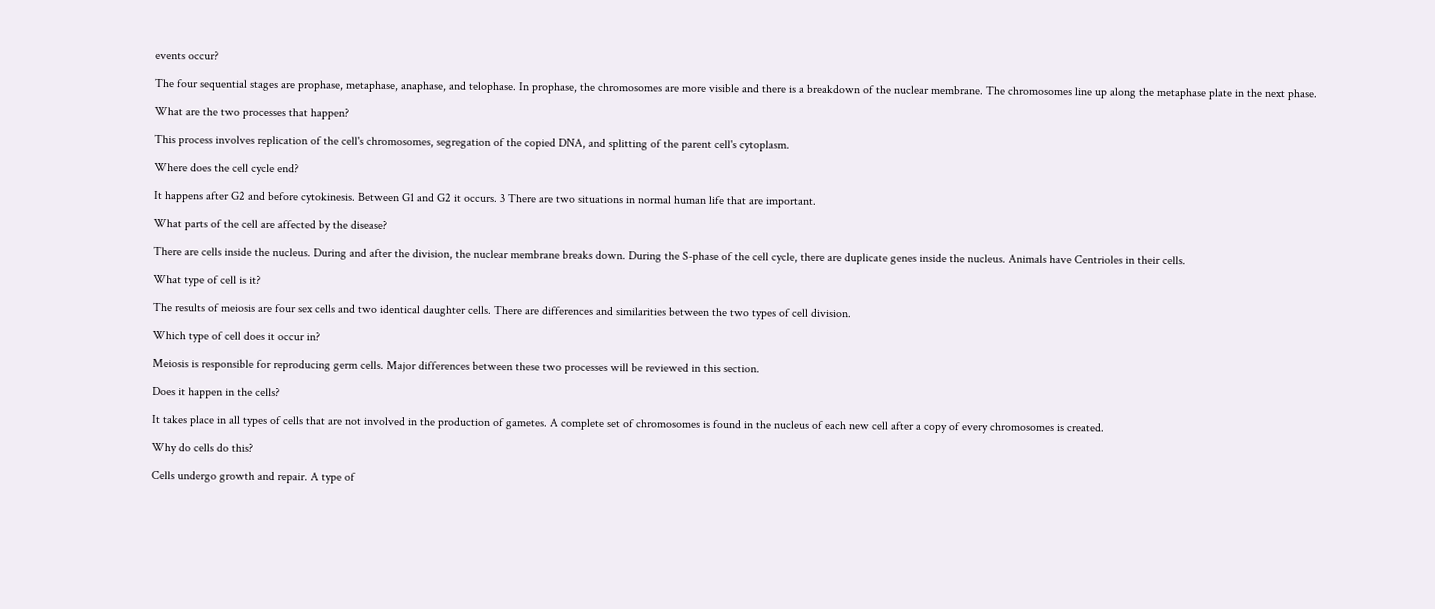events occur?

The four sequential stages are prophase, metaphase, anaphase, and telophase. In prophase, the chromosomes are more visible and there is a breakdown of the nuclear membrane. The chromosomes line up along the metaphase plate in the next phase.

What are the two processes that happen?

This process involves replication of the cell's chromosomes, segregation of the copied DNA, and splitting of the parent cell's cytoplasm.

Where does the cell cycle end?

It happens after G2 and before cytokinesis. Between G1 and G2 it occurs. 3 There are two situations in normal human life that are important.

What parts of the cell are affected by the disease?

There are cells inside the nucleus. During and after the division, the nuclear membrane breaks down. During the S-phase of the cell cycle, there are duplicate genes inside the nucleus. Animals have Centrioles in their cells.

What type of cell is it?

The results of meiosis are four sex cells and two identical daughter cells. There are differences and similarities between the two types of cell division.

Which type of cell does it occur in?

Meiosis is responsible for reproducing germ cells. Major differences between these two processes will be reviewed in this section.

Does it happen in the cells?

It takes place in all types of cells that are not involved in the production of gametes. A complete set of chromosomes is found in the nucleus of each new cell after a copy of every chromosomes is created.

Why do cells do this?

Cells undergo growth and repair. A type of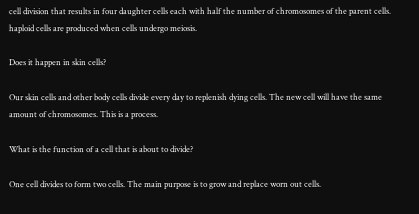cell division that results in four daughter cells each with half the number of chromosomes of the parent cells. haploid cells are produced when cells undergo meiosis.

Does it happen in skin cells?

Our skin cells and other body cells divide every day to replenish dying cells. The new cell will have the same amount of chromosomes. This is a process.

What is the function of a cell that is about to divide?

One cell divides to form two cells. The main purpose is to grow and replace worn out cells.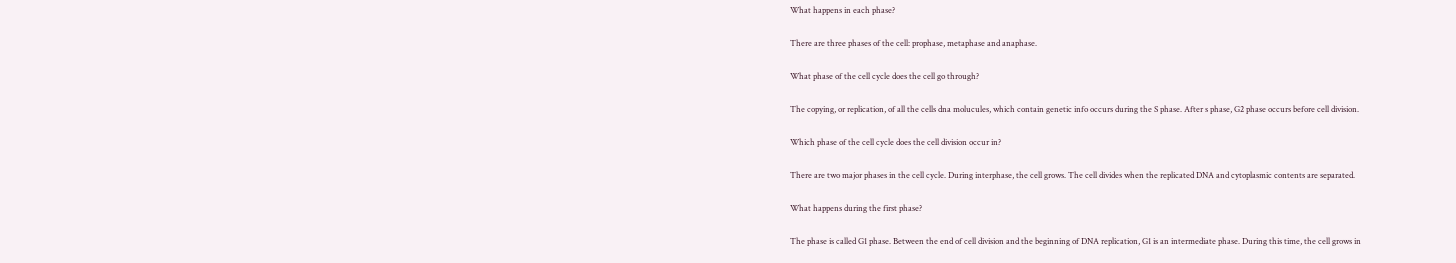What happens in each phase?

There are three phases of the cell: prophase, metaphase and anaphase.

What phase of the cell cycle does the cell go through?

The copying, or replication, of all the cells dna molucules, which contain genetic info occurs during the S phase. After s phase, G2 phase occurs before cell division.

Which phase of the cell cycle does the cell division occur in?

There are two major phases in the cell cycle. During interphase, the cell grows. The cell divides when the replicated DNA and cytoplasmic contents are separated.

What happens during the first phase?

The phase is called G1 phase. Between the end of cell division and the beginning of DNA replication, G1 is an intermediate phase. During this time, the cell grows in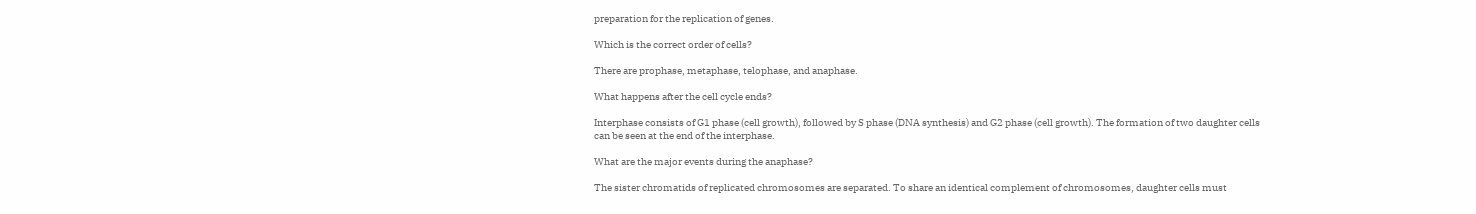preparation for the replication of genes.

Which is the correct order of cells?

There are prophase, metaphase, telophase, and anaphase.

What happens after the cell cycle ends?

Interphase consists of G1 phase (cell growth), followed by S phase (DNA synthesis) and G2 phase (cell growth). The formation of two daughter cells can be seen at the end of the interphase.

What are the major events during the anaphase?

The sister chromatids of replicated chromosomes are separated. To share an identical complement of chromosomes, daughter cells must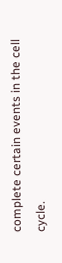complete certain events in the cell cycle.